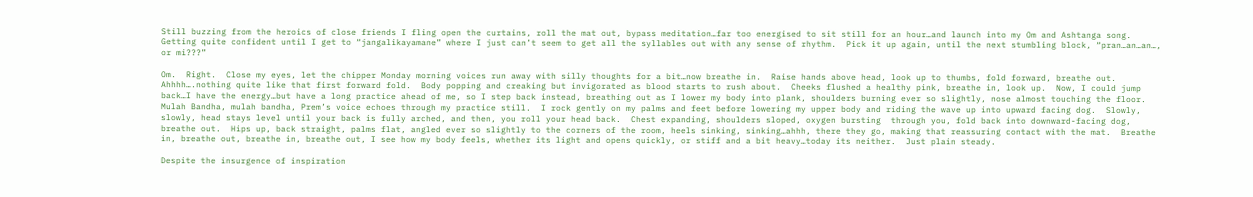Still buzzing from the heroics of close friends I fling open the curtains, roll the mat out, bypass meditation…far too energised to sit still for an hour…and launch into my Om and Ashtanga song.  Getting quite confident until I get to “jangalikayamane” where I just can’t seem to get all the syllables out with any sense of rhythm.  Pick it up again, until the next stumbling block, “pran…an…an…, or mi???”

Om.  Right.  Close my eyes, let the chipper Monday morning voices run away with silly thoughts for a bit…now breathe in.  Raise hands above head, look up to thumbs, fold forward, breathe out.  Ahhhh….nothing quite like that first forward fold.  Body popping and creaking but invigorated as blood starts to rush about.  Cheeks flushed a healthy pink, breathe in, look up.  Now, I could jump back…I have the energy…but have a long practice ahead of me, so I step back instead, breathing out as I lower my body into plank, shoulders burning ever so slightly, nose almost touching the floor.  Mulah Bandha, mulah bandha, Prem’s voice echoes through my practice still.  I rock gently on my palms and feet before lowering my upper body and riding the wave up into upward facing dog.  Slowly, slowly, head stays level until your back is fully arched, and then, you roll your head back.  Chest expanding, shoulders sloped, oxygen bursting  through you, fold back into downward-facing dog, breathe out.  Hips up, back straight, palms flat, angled ever so slightly to the corners of the room, heels sinking, sinking…ahhh, there they go, making that reassuring contact with the mat.  Breathe in, breathe out, breathe in, breathe out, I see how my body feels, whether its light and opens quickly, or stiff and a bit heavy…today its neither.  Just plain steady.

Despite the insurgence of inspiration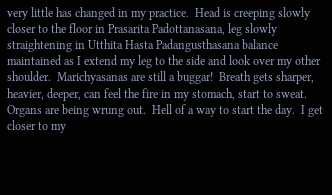very little has changed in my practice.  Head is creeping slowly closer to the floor in Prasarita Padottanasana, leg slowly straightening in Utthita Hasta Padangusthasana balance maintained as I extend my leg to the side and look over my other shoulder.  Marichyasanas are still a buggar!  Breath gets sharper, heavier, deeper, can feel the fire in my stomach, start to sweat.  Organs are being wrung out.  Hell of a way to start the day.  I get closer to my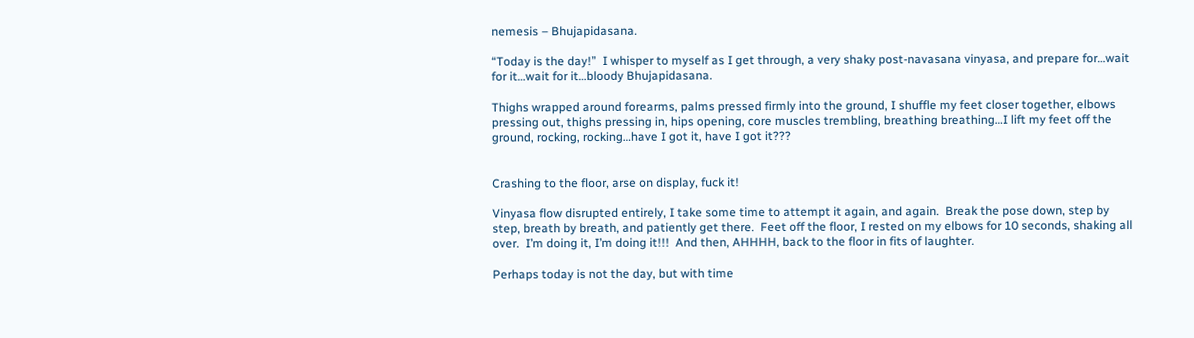nemesis – Bhujapidasana.

“Today is the day!”  I whisper to myself as I get through, a very shaky post-navasana vinyasa, and prepare for…wait for it…wait for it…bloody Bhujapidasana.

Thighs wrapped around forearms, palms pressed firmly into the ground, I shuffle my feet closer together, elbows pressing out, thighs pressing in, hips opening, core muscles trembling, breathing breathing…I lift my feet off the ground, rocking, rocking…have I got it, have I got it???


Crashing to the floor, arse on display, fuck it!

Vinyasa flow disrupted entirely, I take some time to attempt it again, and again.  Break the pose down, step by step, breath by breath, and patiently get there.  Feet off the floor, I rested on my elbows for 10 seconds, shaking all over.  I’m doing it, I’m doing it!!!  And then, AHHHH, back to the floor in fits of laughter.

Perhaps today is not the day, but with time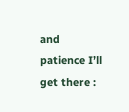and patience I’ll get there :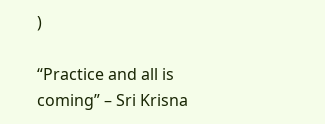)

“Practice and all is coming” – Sri Krisna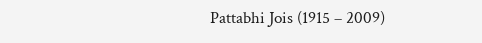Pattabhi Jois (1915 – 2009)